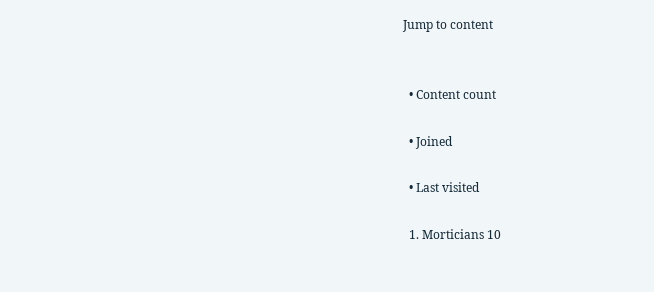Jump to content


  • Content count

  • Joined

  • Last visited

  1. Morticians 10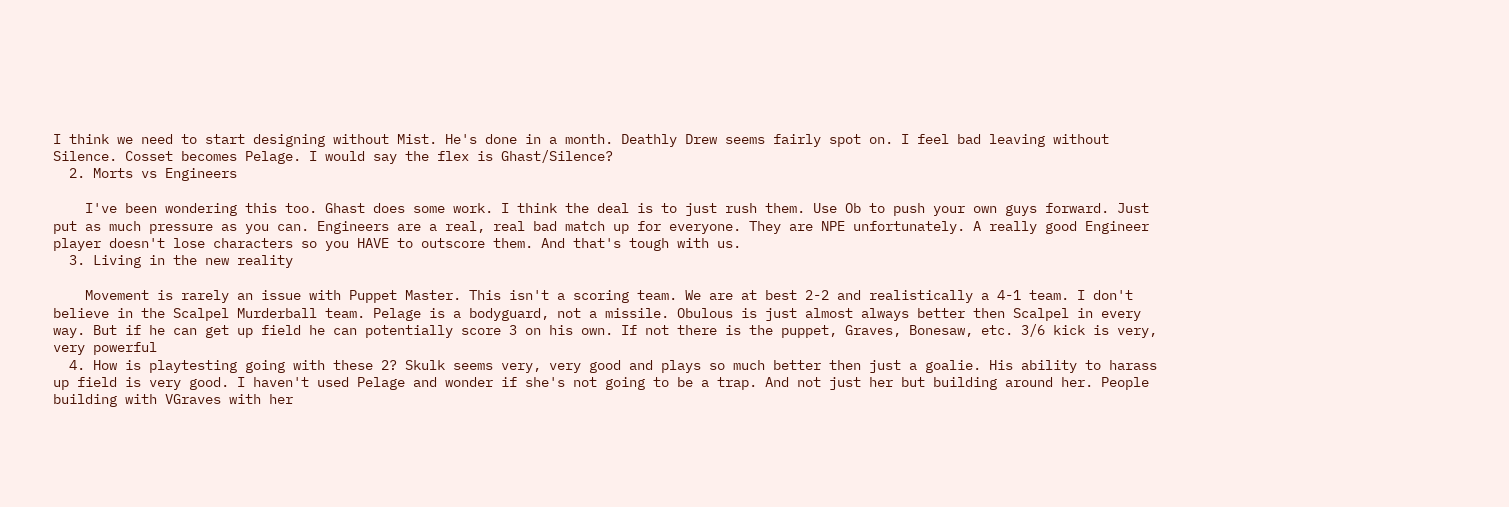I think we need to start designing without Mist. He's done in a month. Deathly Drew seems fairly spot on. I feel bad leaving without Silence. Cosset becomes Pelage. I would say the flex is Ghast/Silence?
  2. Morts vs Engineers

    I've been wondering this too. Ghast does some work. I think the deal is to just rush them. Use Ob to push your own guys forward. Just put as much pressure as you can. Engineers are a real, real bad match up for everyone. They are NPE unfortunately. A really good Engineer player doesn't lose characters so you HAVE to outscore them. And that's tough with us.
  3. Living in the new reality

    Movement is rarely an issue with Puppet Master. This isn't a scoring team. We are at best 2-2 and realistically a 4-1 team. I don't believe in the Scalpel Murderball team. Pelage is a bodyguard, not a missile. Obulous is just almost always better then Scalpel in every way. But if he can get up field he can potentially score 3 on his own. If not there is the puppet, Graves, Bonesaw, etc. 3/6 kick is very, very powerful
  4. How is playtesting going with these 2? Skulk seems very, very good and plays so much better then just a goalie. His ability to harass up field is very good. I haven't used Pelage and wonder if she's not going to be a trap. And not just her but building around her. People building with VGraves with her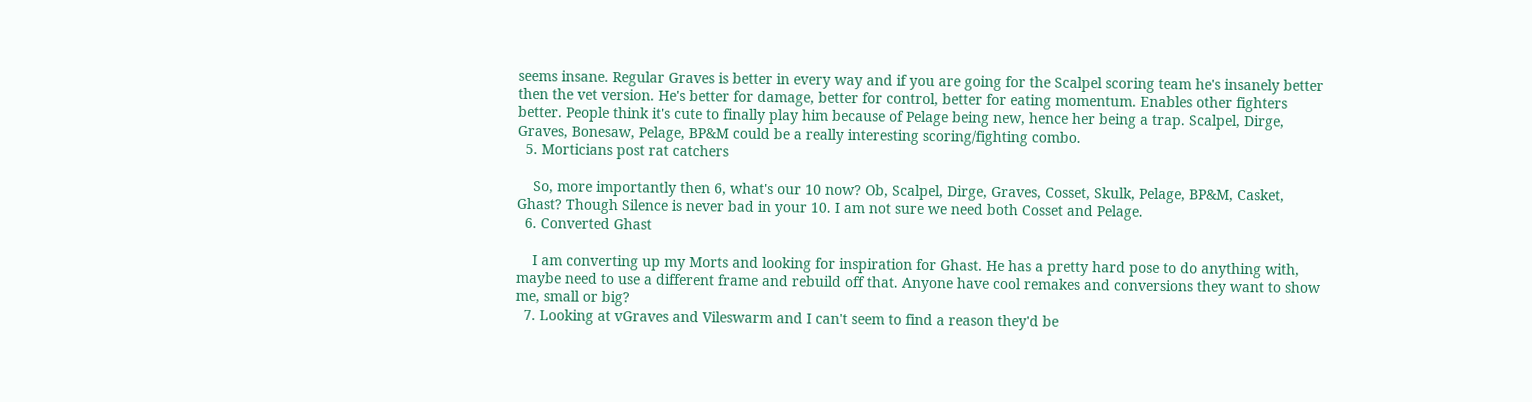seems insane. Regular Graves is better in every way and if you are going for the Scalpel scoring team he's insanely better then the vet version. He's better for damage, better for control, better for eating momentum. Enables other fighters better. People think it's cute to finally play him because of Pelage being new, hence her being a trap. Scalpel, Dirge, Graves, Bonesaw, Pelage, BP&M could be a really interesting scoring/fighting combo.
  5. Morticians post rat catchers

    So, more importantly then 6, what's our 10 now? Ob, Scalpel, Dirge, Graves, Cosset, Skulk, Pelage, BP&M, Casket, Ghast? Though Silence is never bad in your 10. I am not sure we need both Cosset and Pelage.
  6. Converted Ghast

    I am converting up my Morts and looking for inspiration for Ghast. He has a pretty hard pose to do anything with, maybe need to use a different frame and rebuild off that. Anyone have cool remakes and conversions they want to show me, small or big?
  7. Looking at vGraves and Vileswarm and I can't seem to find a reason they'd be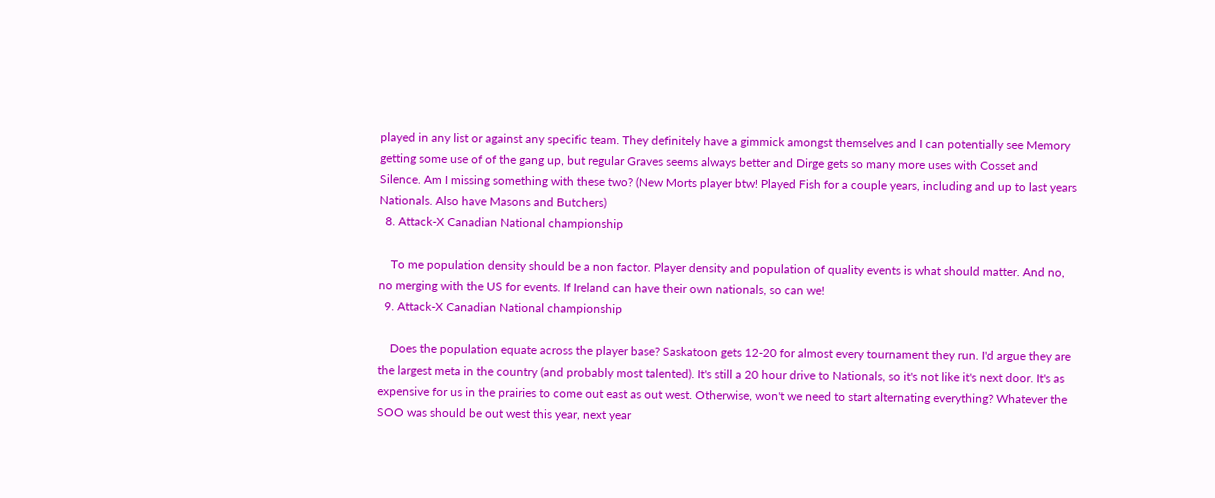played in any list or against any specific team. They definitely have a gimmick amongst themselves and I can potentially see Memory getting some use of of the gang up, but regular Graves seems always better and Dirge gets so many more uses with Cosset and Silence. Am I missing something with these two? (New Morts player btw! Played Fish for a couple years, including and up to last years Nationals. Also have Masons and Butchers)
  8. Attack-X Canadian National championship

    To me population density should be a non factor. Player density and population of quality events is what should matter. And no, no merging with the US for events. If Ireland can have their own nationals, so can we!
  9. Attack-X Canadian National championship

    Does the population equate across the player base? Saskatoon gets 12-20 for almost every tournament they run. I'd argue they are the largest meta in the country (and probably most talented). It's still a 20 hour drive to Nationals, so it's not like it's next door. It's as expensive for us in the prairies to come out east as out west. Otherwise, won't we need to start alternating everything? Whatever the SOO was should be out west this year, next year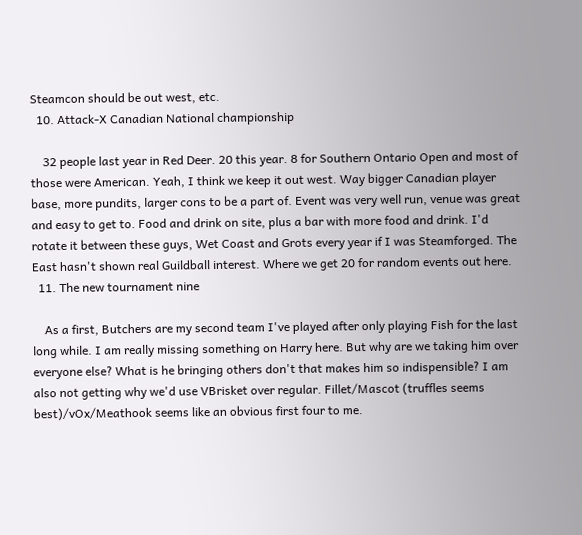Steamcon should be out west, etc.
  10. Attack-X Canadian National championship

    32 people last year in Red Deer. 20 this year. 8 for Southern Ontario Open and most of those were American. Yeah, I think we keep it out west. Way bigger Canadian player base, more pundits, larger cons to be a part of. Event was very well run, venue was great and easy to get to. Food and drink on site, plus a bar with more food and drink. I'd rotate it between these guys, Wet Coast and Grots every year if I was Steamforged. The East hasn't shown real Guildball interest. Where we get 20 for random events out here.
  11. The new tournament nine

    As a first, Butchers are my second team I've played after only playing Fish for the last long while. I am really missing something on Harry here. But why are we taking him over everyone else? What is he bringing others don't that makes him so indispensible? I am also not getting why we'd use VBrisket over regular. Fillet/Mascot (truffles seems best)/vOx/Meathook seems like an obvious first four to me.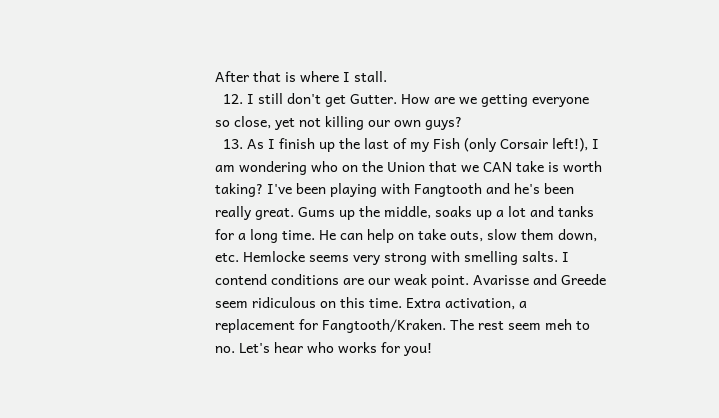After that is where I stall.
  12. I still don't get Gutter. How are we getting everyone so close, yet not killing our own guys?
  13. As I finish up the last of my Fish (only Corsair left!), I am wondering who on the Union that we CAN take is worth taking? I've been playing with Fangtooth and he's been really great. Gums up the middle, soaks up a lot and tanks for a long time. He can help on take outs, slow them down, etc. Hemlocke seems very strong with smelling salts. I contend conditions are our weak point. Avarisse and Greede seem ridiculous on this time. Extra activation, a replacement for Fangtooth/Kraken. The rest seem meh to no. Let's hear who works for you!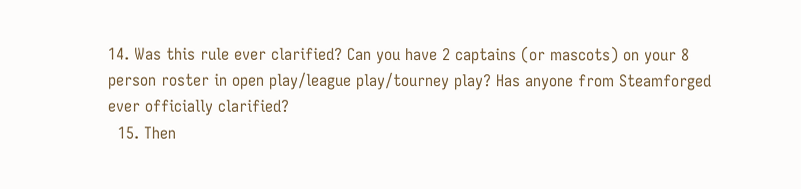14. Was this rule ever clarified? Can you have 2 captains (or mascots) on your 8 person roster in open play/league play/tourney play? Has anyone from Steamforged ever officially clarified?
  15. Then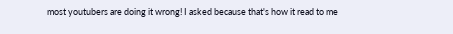most youtubers are doing it wrong! I asked because that's how it read to me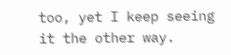too, yet I keep seeing it the other way.